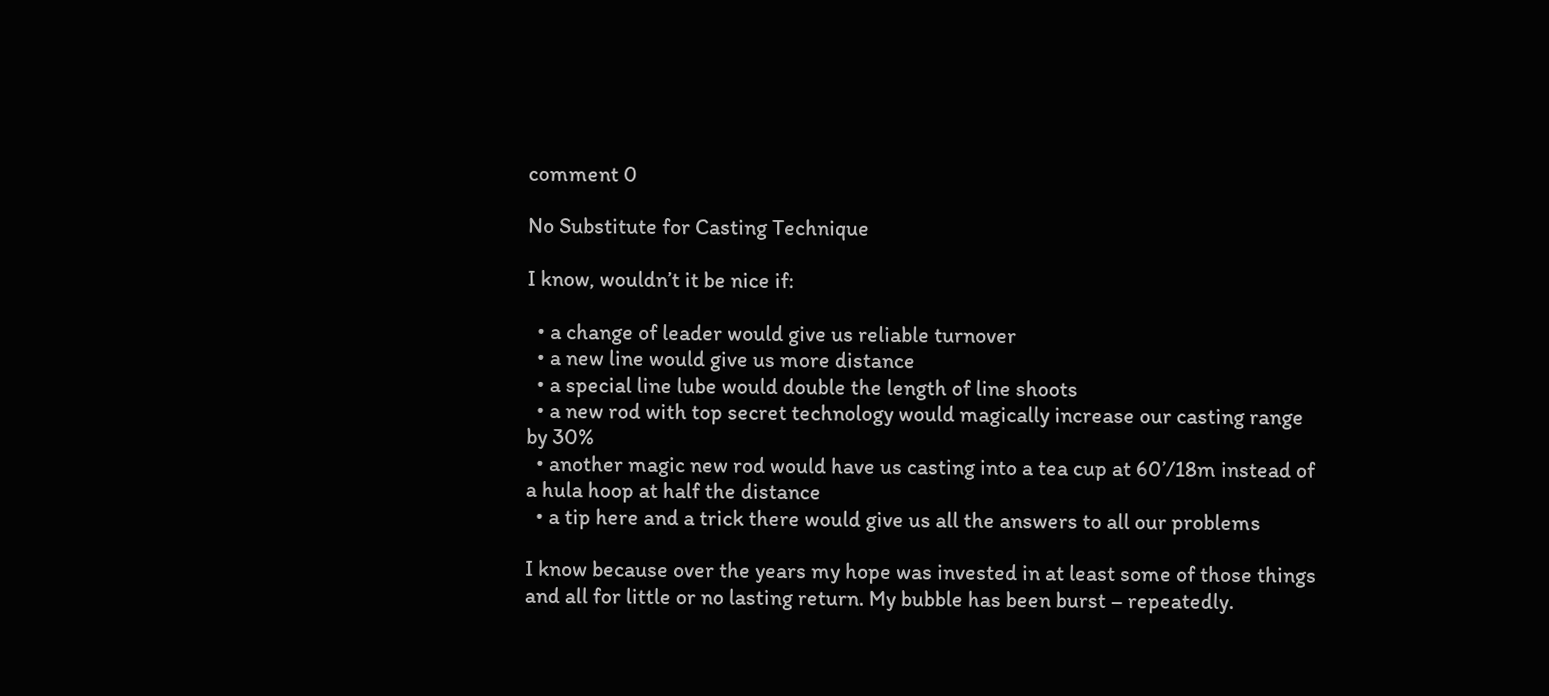comment 0

No Substitute for Casting Technique

I know, wouldn’t it be nice if:

  • a change of leader would give us reliable turnover
  • a new line would give us more distance
  • a special line lube would double the length of line shoots
  • a new rod with top secret technology would magically increase our casting range by 30%
  • another magic new rod would have us casting into a tea cup at 60’/18m instead of a hula hoop at half the distance
  • a tip here and a trick there would give us all the answers to all our problems

I know because over the years my hope was invested in at least some of those things and all for little or no lasting return. My bubble has been burst – repeatedly.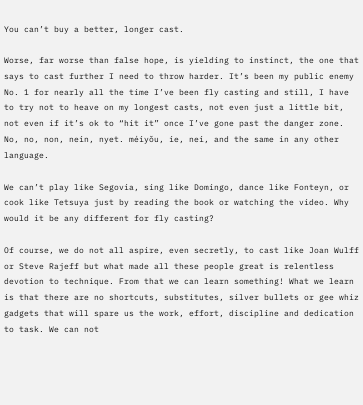You can’t buy a better, longer cast.

Worse, far worse than false hope, is yielding to instinct, the one that says to cast further I need to throw harder. It’s been my public enemy No. 1 for nearly all the time I’ve been fly casting and still, I have to try not to heave on my longest casts, not even just a little bit, not even if it’s ok to “hit it” once I’ve gone past the danger zone. No, no, non, nein, nyet. méiyǒu, ie, nei, and the same in any other language.

We can’t play like Segovia, sing like Domingo, dance like Fonteyn, or cook like Tetsuya just by reading the book or watching the video. Why would it be any different for fly casting?

Of course, we do not all aspire, even secretly, to cast like Joan Wulff or Steve Rajeff but what made all these people great is relentless devotion to technique. From that we can learn something! What we learn is that there are no shortcuts, substitutes, silver bullets or gee whiz gadgets that will spare us the work, effort, discipline and dedication to task. We can not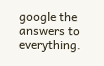google the answers to everything.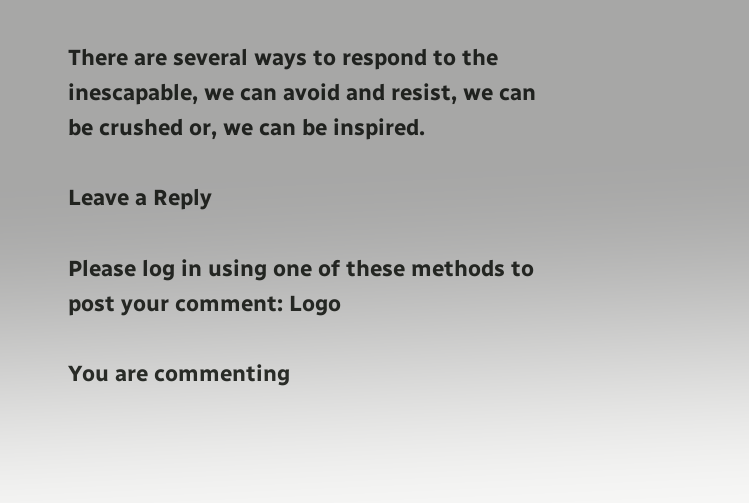There are several ways to respond to the inescapable, we can avoid and resist, we can be crushed or, we can be inspired.

Leave a Reply

Please log in using one of these methods to post your comment: Logo

You are commenting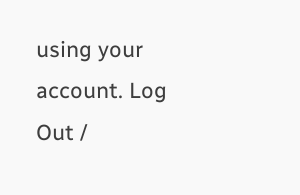using your account. Log Out /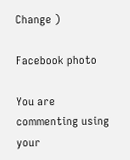Change )

Facebook photo

You are commenting using your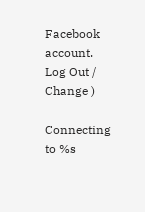Facebook account. Log Out /  Change )

Connecting to %s